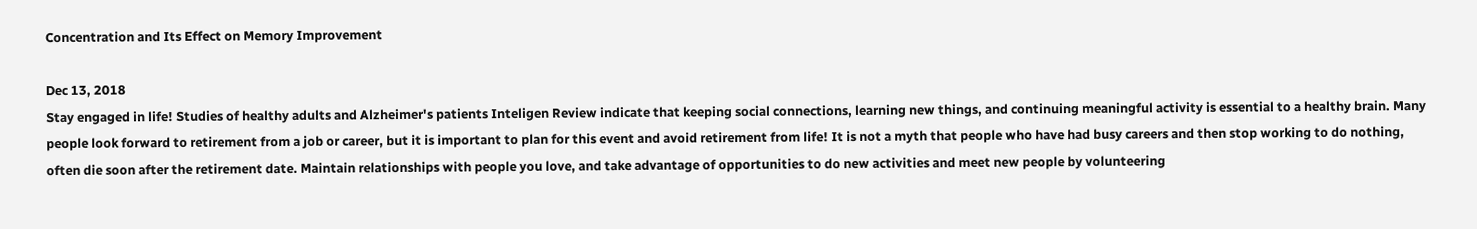Concentration and Its Effect on Memory Improvement

Dec 13, 2018
Stay engaged in life! Studies of healthy adults and Alzheimer's patients Inteligen Review indicate that keeping social connections, learning new things, and continuing meaningful activity is essential to a healthy brain. Many people look forward to retirement from a job or career, but it is important to plan for this event and avoid retirement from life! It is not a myth that people who have had busy careers and then stop working to do nothing, often die soon after the retirement date. Maintain relationships with people you love, and take advantage of opportunities to do new activities and meet new people by volunteering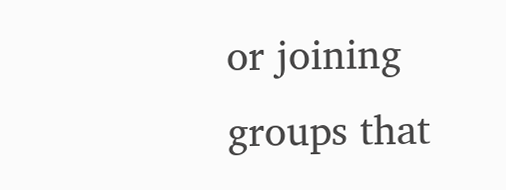or joining groups that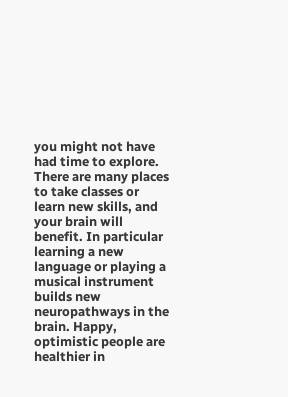you might not have had time to explore. There are many places to take classes or learn new skills, and your brain will benefit. In particular learning a new language or playing a musical instrument builds new neuropathways in the brain. Happy, optimistic people are healthier in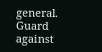general. Guard against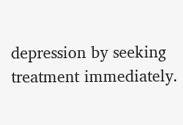depression by seeking treatment immediately.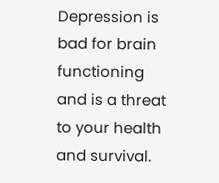Depression is bad for brain functioning and is a threat to your health and survival.